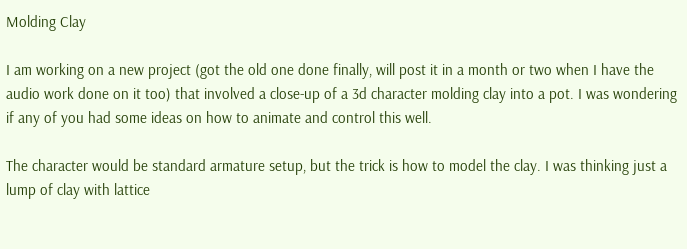Molding Clay

I am working on a new project (got the old one done finally, will post it in a month or two when I have the audio work done on it too) that involved a close-up of a 3d character molding clay into a pot. I was wondering if any of you had some ideas on how to animate and control this well.

The character would be standard armature setup, but the trick is how to model the clay. I was thinking just a lump of clay with lattice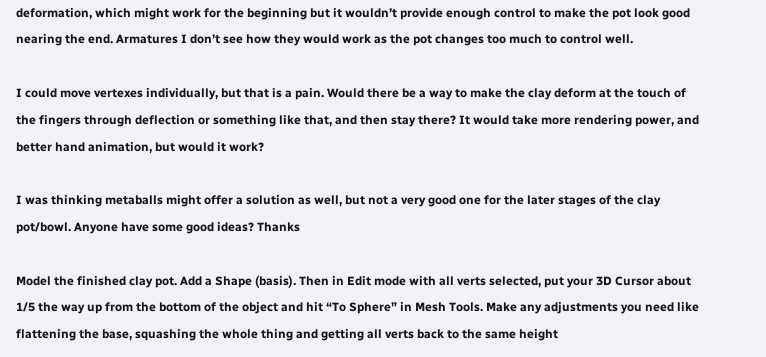deformation, which might work for the beginning but it wouldn’t provide enough control to make the pot look good nearing the end. Armatures I don’t see how they would work as the pot changes too much to control well.

I could move vertexes individually, but that is a pain. Would there be a way to make the clay deform at the touch of the fingers through deflection or something like that, and then stay there? It would take more rendering power, and better hand animation, but would it work?

I was thinking metaballs might offer a solution as well, but not a very good one for the later stages of the clay pot/bowl. Anyone have some good ideas? Thanks

Model the finished clay pot. Add a Shape (basis). Then in Edit mode with all verts selected, put your 3D Cursor about 1/5 the way up from the bottom of the object and hit “To Sphere” in Mesh Tools. Make any adjustments you need like flattening the base, squashing the whole thing and getting all verts back to the same height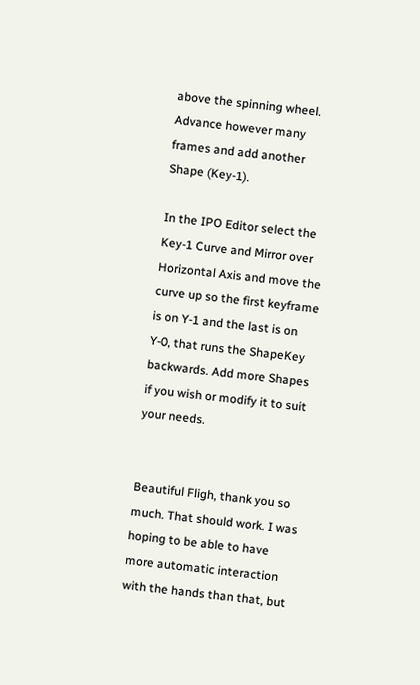above the spinning wheel. Advance however many frames and add another Shape (Key-1).

In the IPO Editor select the Key-1 Curve and Mirror over Horizontal Axis and move the curve up so the first keyframe is on Y-1 and the last is on Y-0, that runs the ShapeKey backwards. Add more Shapes if you wish or modify it to suit your needs.


Beautiful Fligh, thank you so much. That should work. I was hoping to be able to have more automatic interaction with the hands than that, but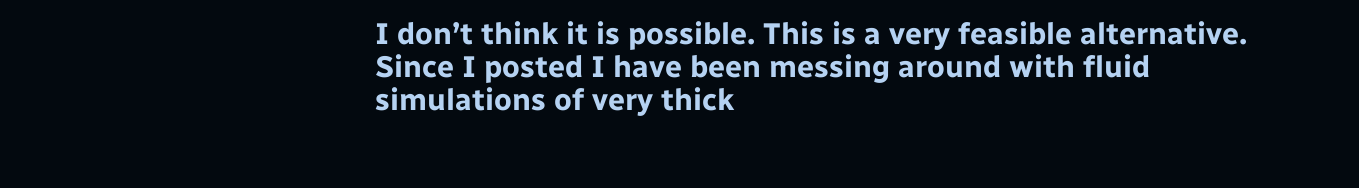I don’t think it is possible. This is a very feasible alternative.
Since I posted I have been messing around with fluid simulations of very thick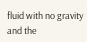fluid with no gravity and the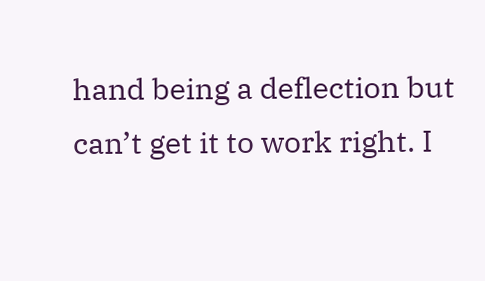hand being a deflection but can’t get it to work right. I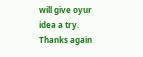will give oyur idea a try. Thanks again